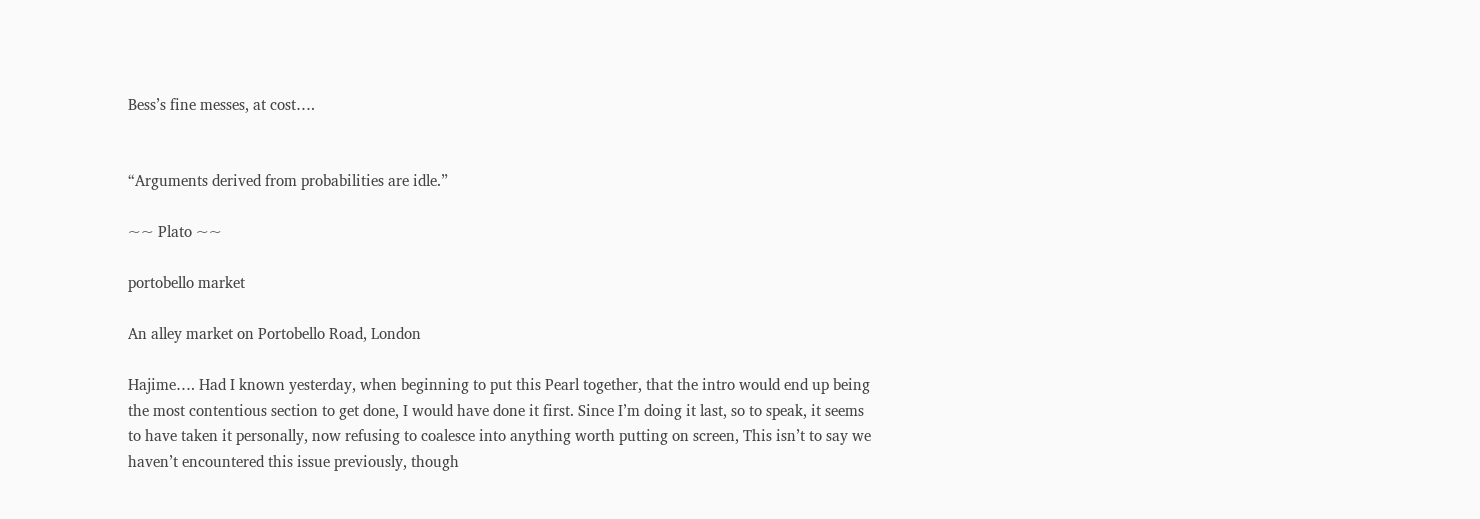Bess’s fine messes, at cost….


“Arguments derived from probabilities are idle.”

~~ Plato ~~

portobello market

An alley market on Portobello Road, London

Hajime…. Had I known yesterday, when beginning to put this Pearl together, that the intro would end up being the most contentious section to get done, I would have done it first. Since I’m doing it last, so to speak, it seems to have taken it personally, now refusing to coalesce into anything worth putting on screen, This isn’t to say we haven’t encountered this issue previously, though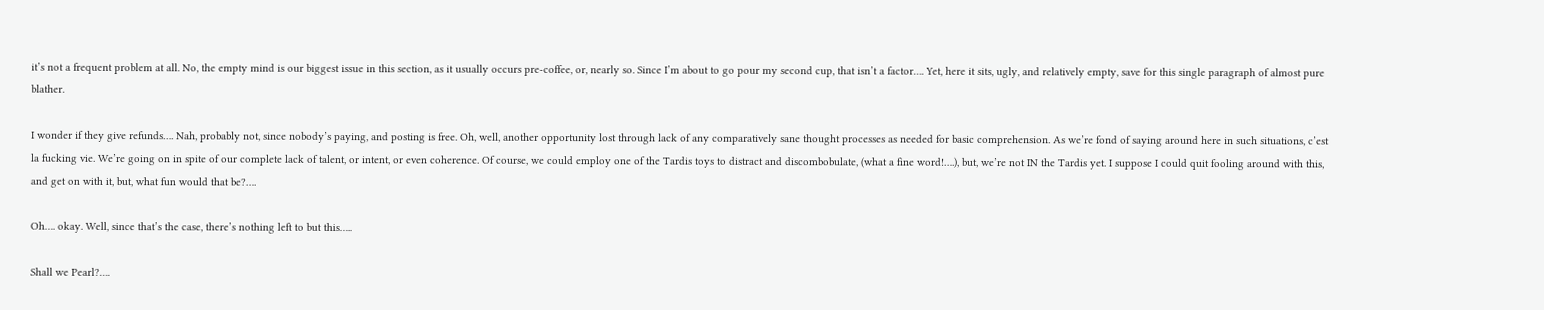it’s not a frequent problem at all. No, the empty mind is our biggest issue in this section, as it usually occurs pre-coffee, or, nearly so. Since I’m about to go pour my second cup, that isn’t a factor…. Yet, here it sits, ugly, and relatively empty, save for this single paragraph of almost pure blather.

I wonder if they give refunds…. Nah, probably not, since nobody’s paying, and posting is free. Oh, well, another opportunity lost through lack of any comparatively sane thought processes as needed for basic comprehension. As we’re fond of saying around here in such situations, c’est la fucking vie. We’re going on in spite of our complete lack of talent, or intent, or even coherence. Of course, we could employ one of the Tardis toys to distract and discombobulate, (what a fine word!….), but, we’re not IN the Tardis yet. I suppose I could quit fooling around with this, and get on with it, but, what fun would that be?….

Oh…. okay. Well, since that’s the case, there’s nothing left to but this…..

Shall we Pearl?….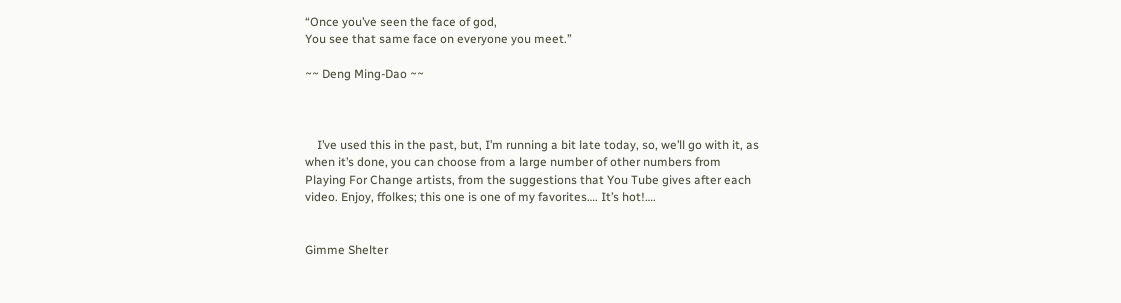“Once you’ve seen the face of god,
You see that same face on everyone you meet.”

~~ Deng Ming-Dao ~~



    I’ve used this in the past, but, I’m running a bit late today, so, we’ll go with it, as when it’s done, you can choose from a large number of other numbers from Playing For Change artists, from the suggestions that You Tube gives after each video. Enjoy, ffolkes; this one is one of my favorites…. It’s hot!….


Gimme Shelter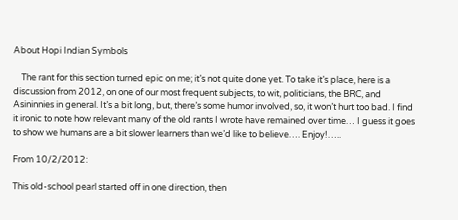About Hopi Indian Symbols

    The rant for this section turned epic on me; it’s not quite done yet. To take it’s place, here is a discussion from 2012, on one of our most frequent subjects, to wit, politicians, the BRC, and Asininnies in general. It’s a bit long, but, there’s some humor involved, so, it won’t hurt too bad. I find it ironic to note how relevant many of the old rants I wrote have remained over time… I guess it goes to show we humans are a bit slower learners than we’d like to believe…. Enjoy!…..

From 10/2/2012:

This old-school pearl started off in one direction, then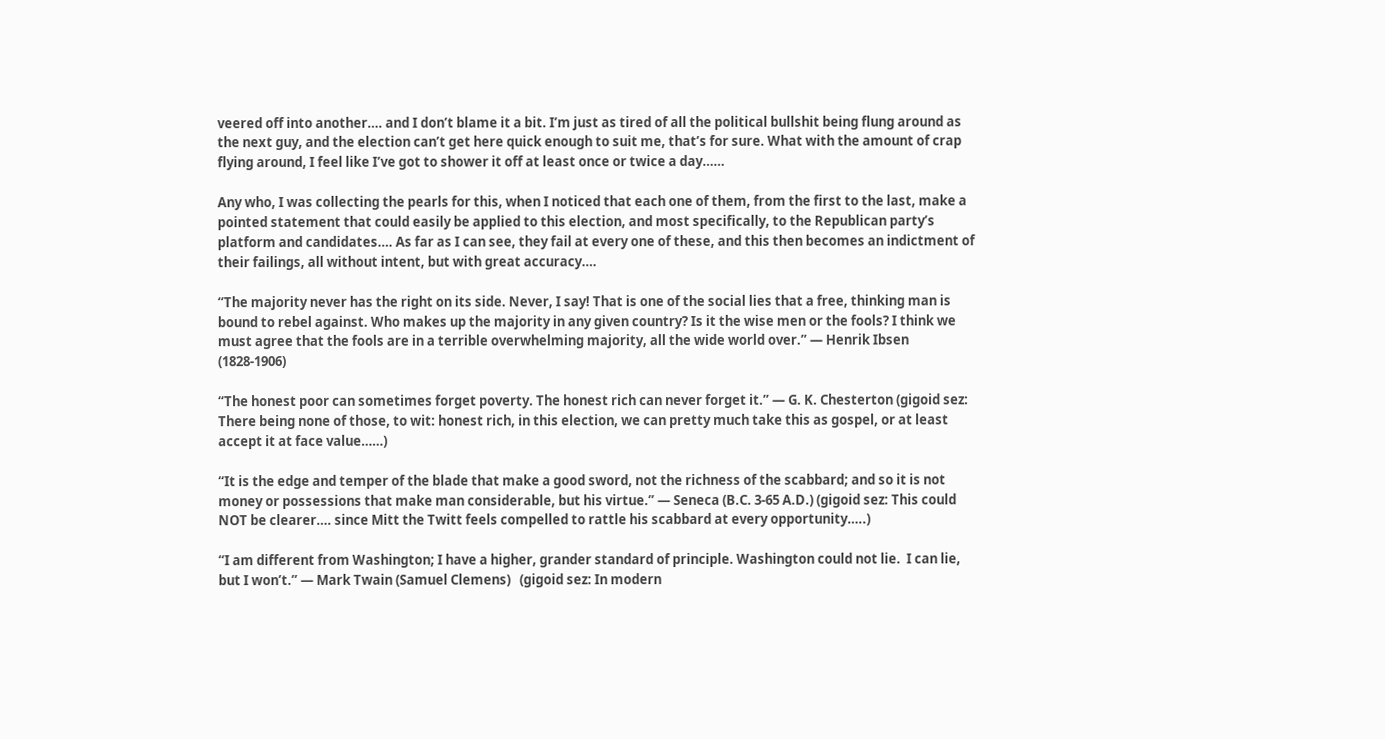veered off into another…. and I don’t blame it a bit. I’m just as tired of all the political bullshit being flung around as the next guy, and the election can’t get here quick enough to suit me, that’s for sure. What with the amount of crap flying around, I feel like I’ve got to shower it off at least once or twice a day……

Any who, I was collecting the pearls for this, when I noticed that each one of them, from the first to the last, make a pointed statement that could easily be applied to this election, and most specifically, to the Republican party’s platform and candidates…. As far as I can see, they fail at every one of these, and this then becomes an indictment of their failings, all without intent, but with great accuracy….

“The majority never has the right on its side. Never, I say! That is one of the social lies that a free, thinking man is bound to rebel against. Who makes up the majority in any given country? Is it the wise men or the fools? I think we must agree that the fools are in a terrible overwhelming majority, all the wide world over.” — Henrik Ibsen (1828-1906)

“The honest poor can sometimes forget poverty. The honest rich can never forget it.” — G. K. Chesterton (gigoid sez: There being none of those, to wit: honest rich, in this election, we can pretty much take this as gospel, or at least accept it at face value……)

“It is the edge and temper of the blade that make a good sword, not the richness of the scabbard; and so it is not money or possessions that make man considerable, but his virtue.” — Seneca (B.C. 3-65 A.D.) (gigoid sez: This could NOT be clearer…. since Mitt the Twitt feels compelled to rattle his scabbard at every opportunity…..)

“I am different from Washington; I have a higher, grander standard of principle. Washington could not lie.  I can lie, but I won’t.” — Mark Twain (Samuel Clemens)   (gigoid sez: In modern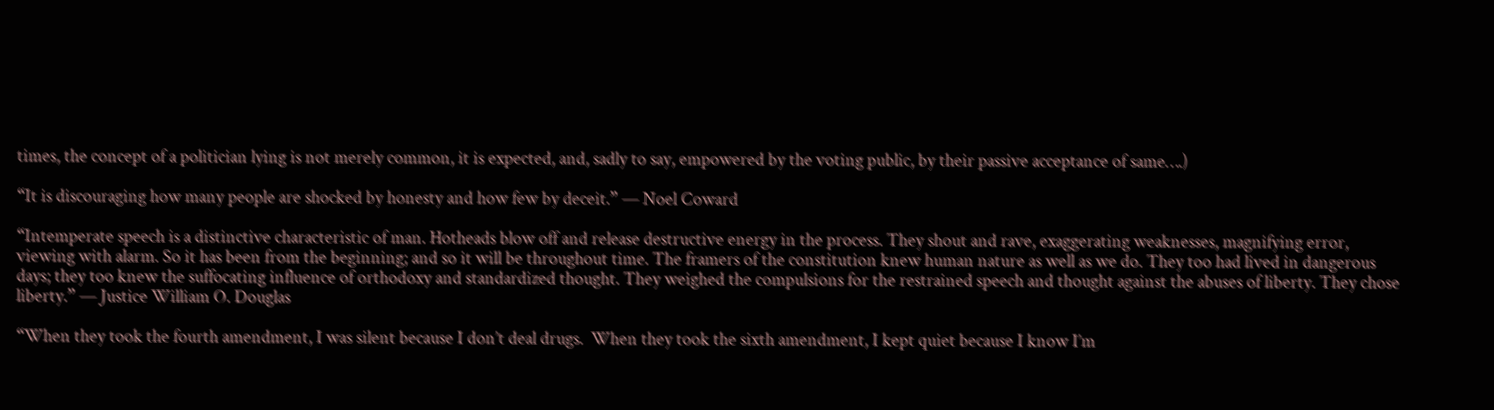times, the concept of a politician lying is not merely common, it is expected, and, sadly to say, empowered by the voting public, by their passive acceptance of same….)

“It is discouraging how many people are shocked by honesty and how few by deceit.” — Noel Coward

“Intemperate speech is a distinctive characteristic of man. Hotheads blow off and release destructive energy in the process. They shout and rave, exaggerating weaknesses, magnifying error, viewing with alarm. So it has been from the beginning; and so it will be throughout time. The framers of the constitution knew human nature as well as we do. They too had lived in dangerous days; they too knew the suffocating influence of orthodoxy and standardized thought. They weighed the compulsions for the restrained speech and thought against the abuses of liberty. They chose liberty.” — Justice William O. Douglas

“When they took the fourth amendment, I was silent because I don’t deal drugs.  When they took the sixth amendment, I kept quiet because I know I’m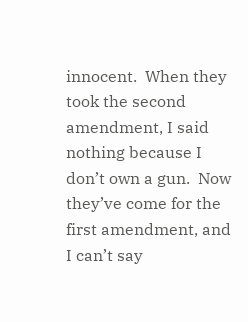innocent.  When they took the second amendment, I said nothing because I don’t own a gun.  Now they’ve come for the first amendment, and I can’t say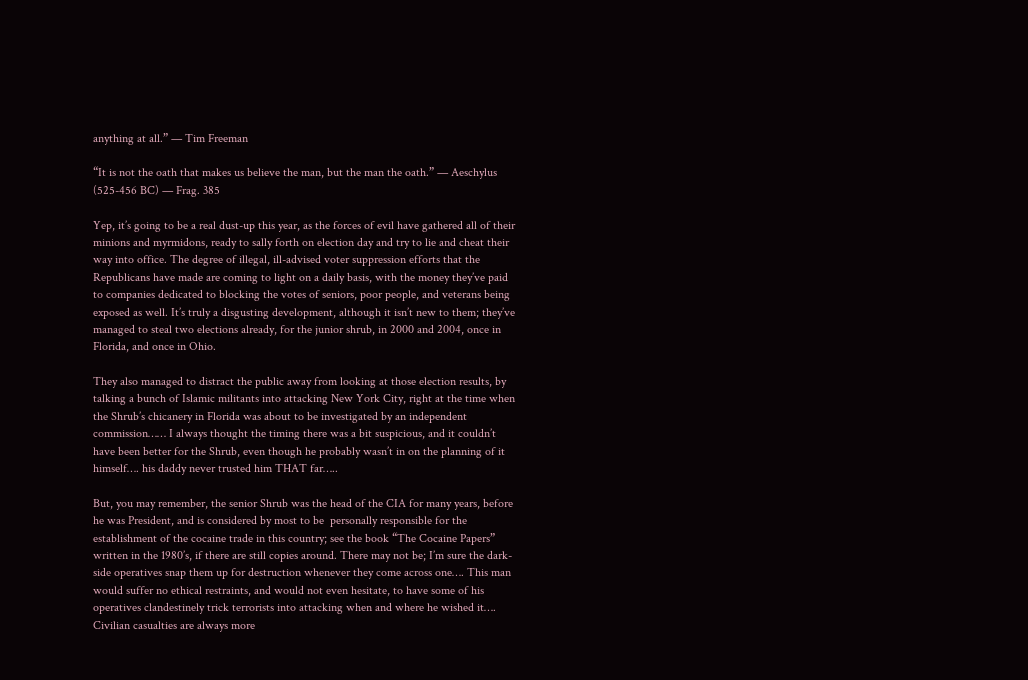anything at all.” — Tim Freeman

“It is not the oath that makes us believe the man, but the man the oath.” — Aeschylus (525-456 BC) — Frag. 385

Yep, it’s going to be a real dust-up this year, as the forces of evil have gathered all of their minions and myrmidons, ready to sally forth on election day and try to lie and cheat their way into office. The degree of illegal, ill-advised voter suppression efforts that the Republicans have made are coming to light on a daily basis, with the money they’ve paid to companies dedicated to blocking the votes of seniors, poor people, and veterans being exposed as well. It’s truly a disgusting development, although it isn’t new to them; they’ve managed to steal two elections already, for the junior shrub, in 2000 and 2004, once in Florida, and once in Ohio.

They also managed to distract the public away from looking at those election results, by talking a bunch of Islamic militants into attacking New York City, right at the time when the Shrub’s chicanery in Florida was about to be investigated by an independent commission…… I always thought the timing there was a bit suspicious, and it couldn’t have been better for the Shrub, even though he probably wasn’t in on the planning of it himself…. his daddy never trusted him THAT far…..

But, you may remember, the senior Shrub was the head of the CIA for many years, before he was President, and is considered by most to be  personally responsible for the establishment of the cocaine trade in this country; see the book “The Cocaine Papers” written in the 1980’s, if there are still copies around. There may not be; I’m sure the dark-side operatives snap them up for destruction whenever they come across one…. This man would suffer no ethical restraints, and would not even hesitate, to have some of his operatives clandestinely trick terrorists into attacking when and where he wished it…. Civilian casualties are always more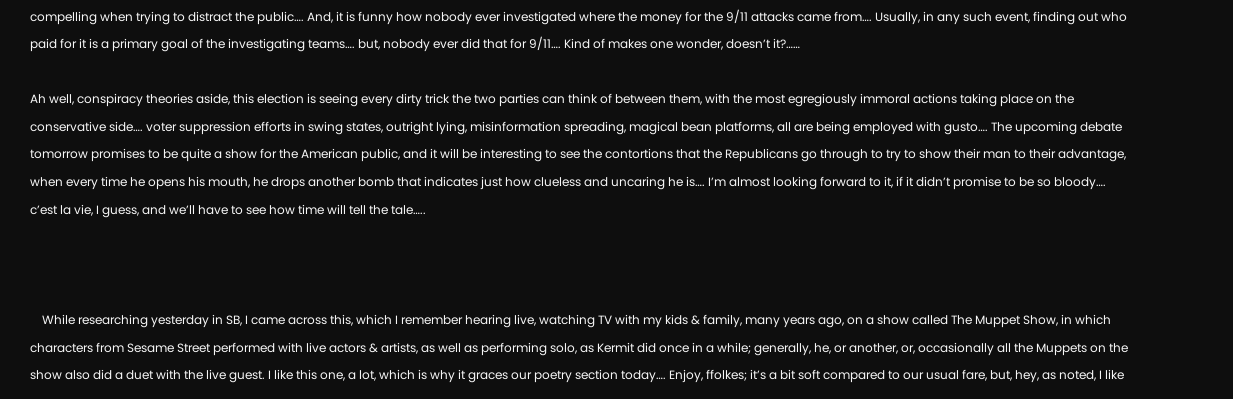compelling when trying to distract the public…. And, it is funny how nobody ever investigated where the money for the 9/11 attacks came from…. Usually, in any such event, finding out who paid for it is a primary goal of the investigating teams…. but, nobody ever did that for 9/11…. Kind of makes one wonder, doesn’t it?……

Ah well, conspiracy theories aside, this election is seeing every dirty trick the two parties can think of between them, with the most egregiously immoral actions taking place on the conservative side…. voter suppression efforts in swing states, outright lying, misinformation spreading, magical bean platforms, all are being employed with gusto…. The upcoming debate tomorrow promises to be quite a show for the American public, and it will be interesting to see the contortions that the Republicans go through to try to show their man to their advantage, when every time he opens his mouth, he drops another bomb that indicates just how clueless and uncaring he is…. I’m almost looking forward to it, if it didn’t promise to be so bloody…. c’est la vie, I guess, and we’ll have to see how time will tell the tale…..



    While researching yesterday in SB, I came across this, which I remember hearing live, watching TV with my kids & family, many years ago, on a show called The Muppet Show, in which characters from Sesame Street performed with live actors & artists, as well as performing solo, as Kermit did once in a while; generally, he, or another, or, occasionally all the Muppets on the show also did a duet with the live guest. I like this one, a lot, which is why it graces our poetry section today…. Enjoy, ffolkes; it’s a bit soft compared to our usual fare, but, hey, as noted, I like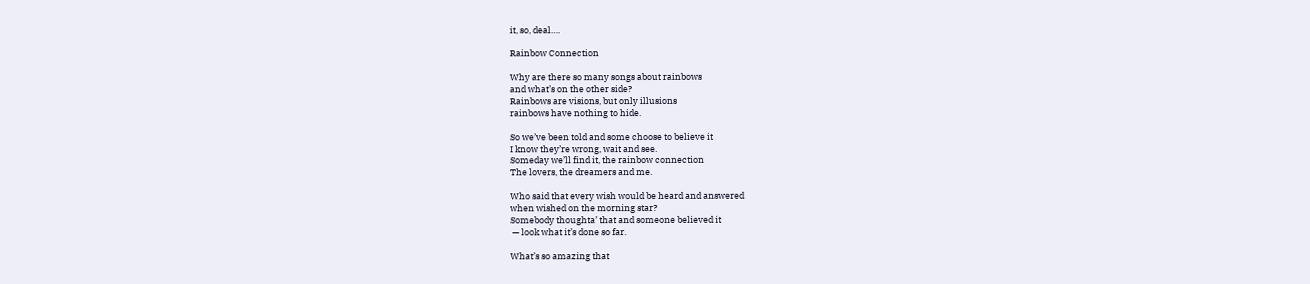it, so, deal….

Rainbow Connection

Why are there so many songs about rainbows
and what’s on the other side?
Rainbows are visions, but only illusions
rainbows have nothing to hide.

So we’ve been told and some choose to believe it
I know they’re wrong, wait and see.
Someday we’ll find it, the rainbow connection
The lovers, the dreamers and me.

Who said that every wish would be heard and answered
when wished on the morning star?
Somebody thoughta’ that and someone believed it
 — look what it’s done so far.

What’s so amazing that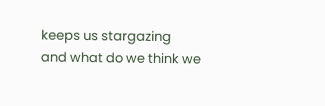keeps us stargazing
and what do we think we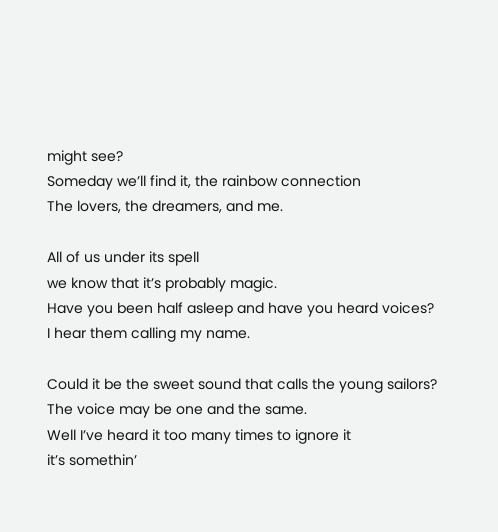might see?
Someday we’ll find it, the rainbow connection
The lovers, the dreamers, and me.

All of us under its spell
we know that it’s probably magic.
Have you been half asleep and have you heard voices?
I hear them calling my name.

Could it be the sweet sound that calls the young sailors?
The voice may be one and the same.
Well I’ve heard it too many times to ignore it
it’s somethin’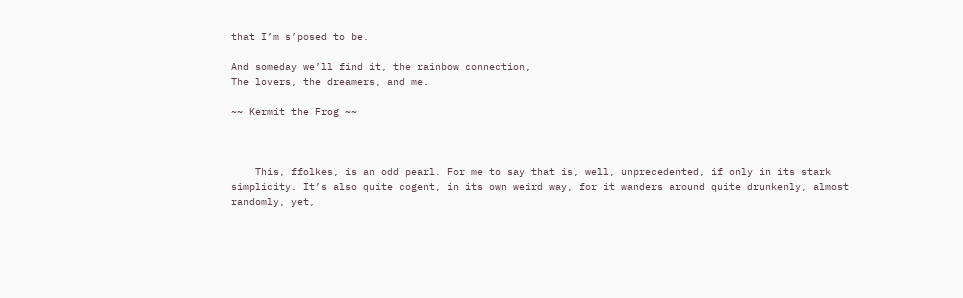that I’m s’posed to be.

And someday we’ll find it, the rainbow connection,
The lovers, the dreamers, and me.

~~ Kermit the Frog ~~



    This, ffolkes, is an odd pearl. For me to say that is, well, unprecedented, if only in its stark simplicity. It’s also quite cogent, in its own weird way, for it wanders around quite drunkenly, almost randomly, yet,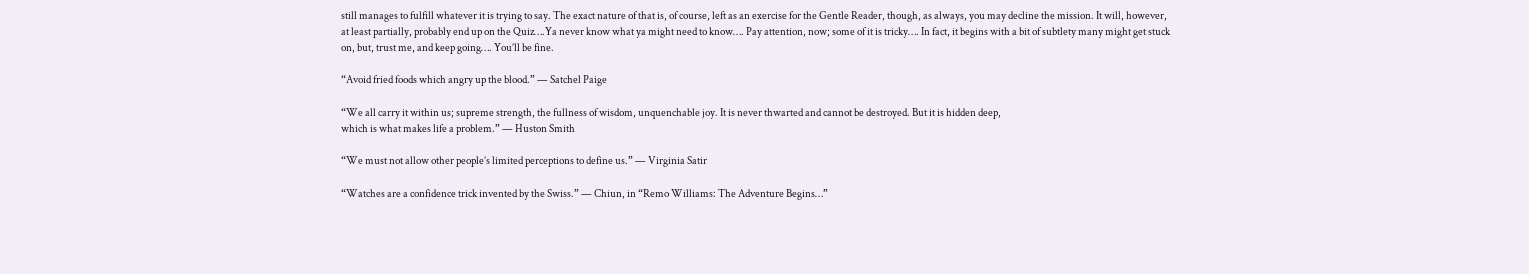still manages to fulfill whatever it is trying to say. The exact nature of that is, of course, left as an exercise for the Gentle Reader, though, as always, you may decline the mission. It will, however, at least partially, probably end up on the Quiz….Ya never know what ya might need to know…. Pay attention, now; some of it is tricky…. In fact, it begins with a bit of subtlety many might get stuck on, but, trust me, and keep going…. You’ll be fine.

“Avoid fried foods which angry up the blood.” — Satchel Paige

“We all carry it within us; supreme strength, the fullness of wisdom, unquenchable joy. It is never thwarted and cannot be destroyed. But it is hidden deep,
which is what makes life a problem.” — Huston Smith

“We must not allow other people’s limited perceptions to define us.” — Virginia Satir

“Watches are a confidence trick invented by the Swiss.” — Chiun, in “Remo Williams: The Adventure Begins…”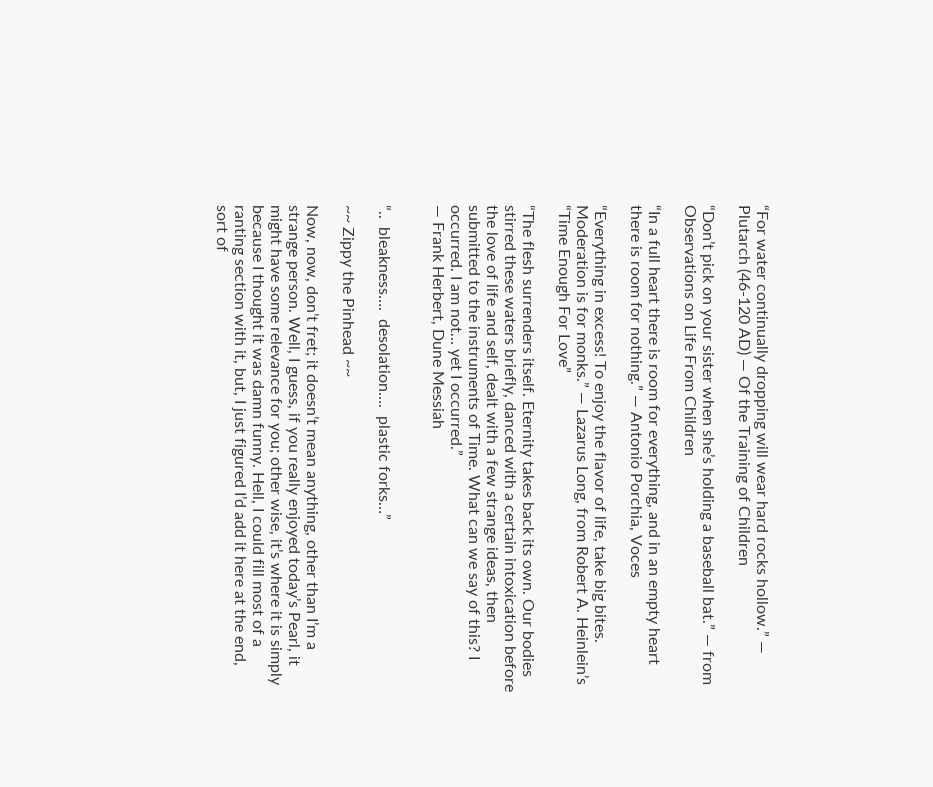“For water continually dropping will wear hard rocks hollow.” — Plutarch (46-120 AD) — Of the Training of Children

“Don’t pick on your sister when she’s holding a baseball bat.” — from Observations on Life From Children

“In a full heart there is room for everything, and in an empty heart there is room for nothing.” — Antonio Porchia, Voces

“Everything in excess! To enjoy the flavor of life, take big bites. Moderation is for monks.” — Lazarus Long, from Robert A. Heinlein’s “Time Enough For Love”

“The flesh surrenders itself. Eternity takes back its own. Our bodies stirred these waters briefly, danced with a certain intoxication before the love of life and self, dealt with a few strange ideas, then submitted to the instruments of Time. What can we say of this? I occurred. I am not… yet I occurred.”
— Frank Herbert, Dune Messiah


“..  bleakness….  desolation….  plastic forks…”

~~ Zippy the Pinhead ~~

Now, now, don’t fret; it doesn’t mean anything, other than I’m a strange person. Well, I guess, if you really enjoyed today’s Pearl, it might have some relevance for you; other wise, it’s where it is simply because I thought it was damn funny. Hell, I could fill most of a ranting section with it, but, I just figured I’d add it here at the end, sort of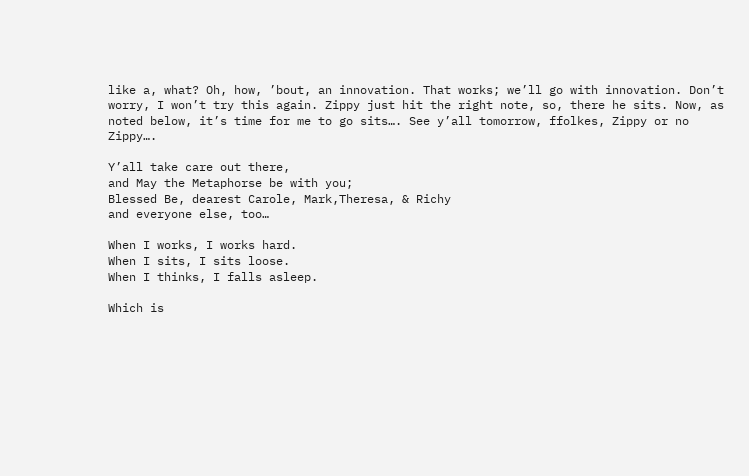like a, what? Oh, how, ’bout, an innovation. That works; we’ll go with innovation. Don’t worry, I won’t try this again. Zippy just hit the right note, so, there he sits. Now, as noted below, it’s time for me to go sits…. See y’all tomorrow, ffolkes, Zippy or no Zippy….

Y’all take care out there,
and May the Metaphorse be with you;
Blessed Be, dearest Carole, Mark,Theresa, & Richy
and everyone else, too…

When I works, I works hard.
When I sits, I sits loose.
When I thinks, I falls asleep.

Which is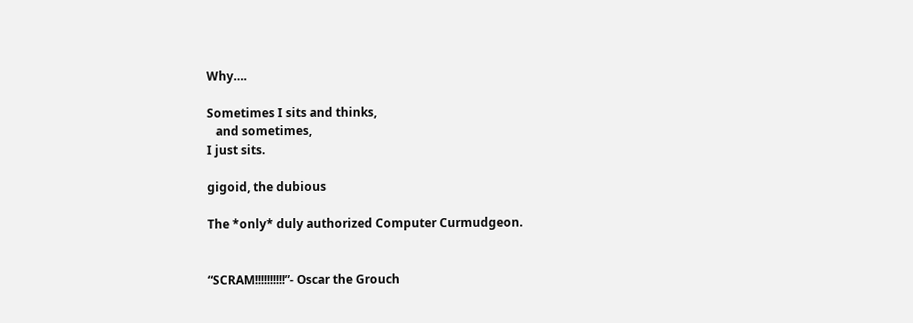Why….

Sometimes I sits and thinks,
   and sometimes,
I just sits.

gigoid, the dubious

The *only* duly authorized Computer Curmudgeon.


“SCRAM!!!!!!!!!!”- Oscar the Grouch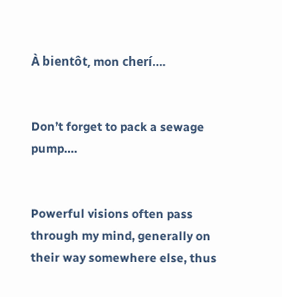À bientôt, mon cherí….


Don’t forget to pack a sewage pump….


Powerful visions often pass through my mind, generally on their way somewhere else, thus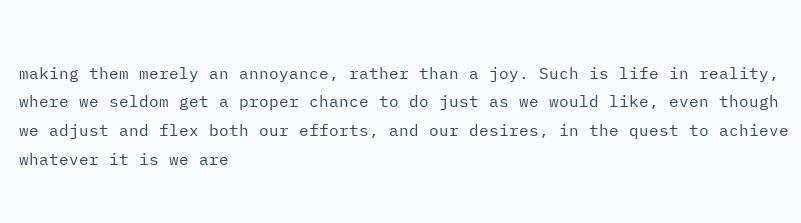making them merely an annoyance, rather than a joy. Such is life in reality, where we seldom get a proper chance to do just as we would like, even though we adjust and flex both our efforts, and our desires, in the quest to achieve whatever it is we are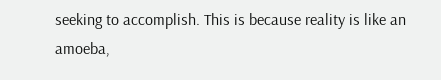seeking to accomplish. This is because reality is like an amoeba,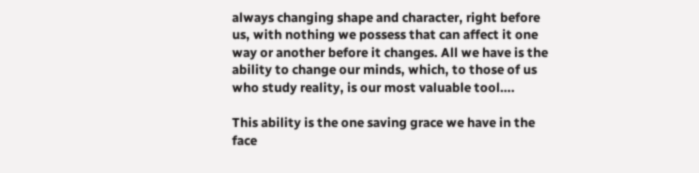always changing shape and character, right before us, with nothing we possess that can affect it one way or another before it changes. All we have is the ability to change our minds, which, to those of us who study reality, is our most valuable tool….

This ability is the one saving grace we have in the face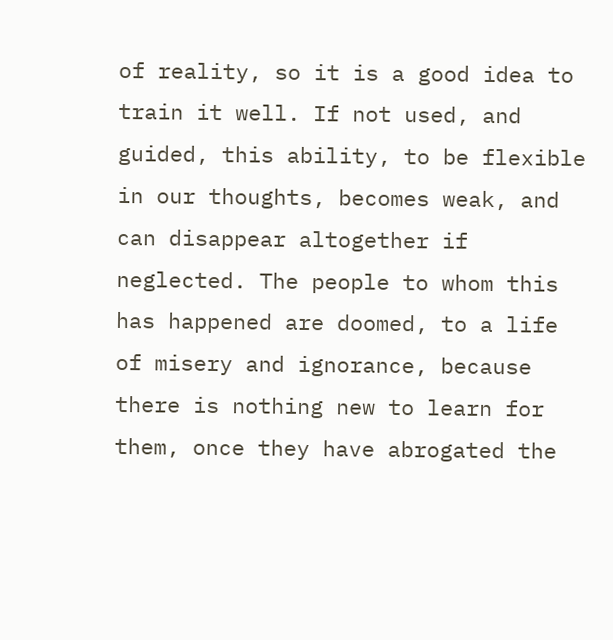of reality, so it is a good idea to train it well. If not used, and guided, this ability, to be flexible in our thoughts, becomes weak, and can disappear altogether if neglected. The people to whom this has happened are doomed, to a life of misery and ignorance, because there is nothing new to learn for them, once they have abrogated the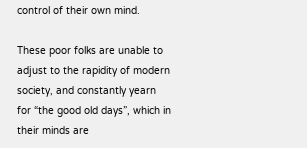control of their own mind.

These poor folks are unable to adjust to the rapidity of modern society, and constantly yearn for “the good old days”, which in their minds are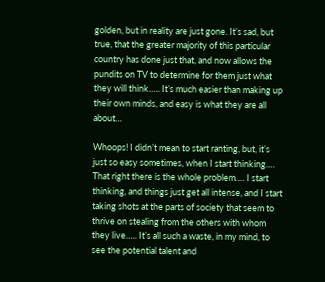golden, but in reality are just gone. It’s sad, but true, that the greater majority of this particular country has done just that, and now allows the pundits on TV to determine for them just what they will think….. It’s much easier than making up their own minds, and easy is what they are all about…

Whoops! I didn’t mean to start ranting, but, it’s just so easy sometimes, when I start thinking…. That right there is the whole problem…. I start thinking, and things just get all intense, and I start taking shots at the parts of society that seem to thrive on stealing from the others with whom they live….. It’s all such a waste, in my mind, to see the potential talent and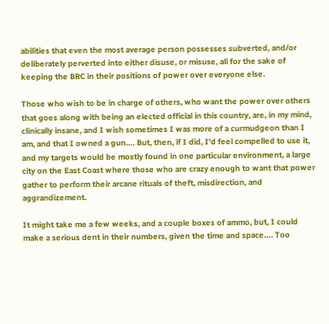abilities that even the most average person possesses subverted, and/or deliberately perverted into either disuse, or misuse, all for the sake of keeping the BRC in their positions of power over everyone else.

Those who wish to be in charge of others, who want the power over others that goes along with being an elected official in this country, are, in my mind, clinically insane, and I wish sometimes I was more of a curmudgeon than I am, and that I owned a gun…. But, then, if I did, I’d feel compelled to use it, and my targets would be mostly found in one particular environment, a large city on the East Coast where those who are crazy enough to want that power gather to perform their arcane rituals of theft, misdirection, and aggrandizement.

It might take me a few weeks, and a couple boxes of ammo, but, I could make a serious dent in their numbers, given the time and space…. Too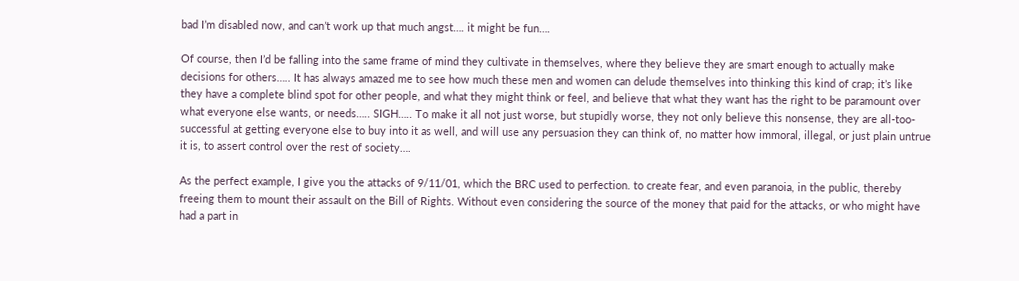bad I’m disabled now, and can’t work up that much angst…. it might be fun….

Of course, then I’d be falling into the same frame of mind they cultivate in themselves, where they believe they are smart enough to actually make decisions for others….. It has always amazed me to see how much these men and women can delude themselves into thinking this kind of crap; it’s like they have a complete blind spot for other people, and what they might think or feel, and believe that what they want has the right to be paramount over what everyone else wants, or needs….. SIGH….. To make it all not just worse, but stupidly worse, they not only believe this nonsense, they are all-too-successful at getting everyone else to buy into it as well, and will use any persuasion they can think of, no matter how immoral, illegal, or just plain untrue it is, to assert control over the rest of society….

As the perfect example, I give you the attacks of 9/11/01, which the BRC used to perfection. to create fear, and even paranoia, in the public, thereby freeing them to mount their assault on the Bill of Rights. Without even considering the source of the money that paid for the attacks, or who might have had a part in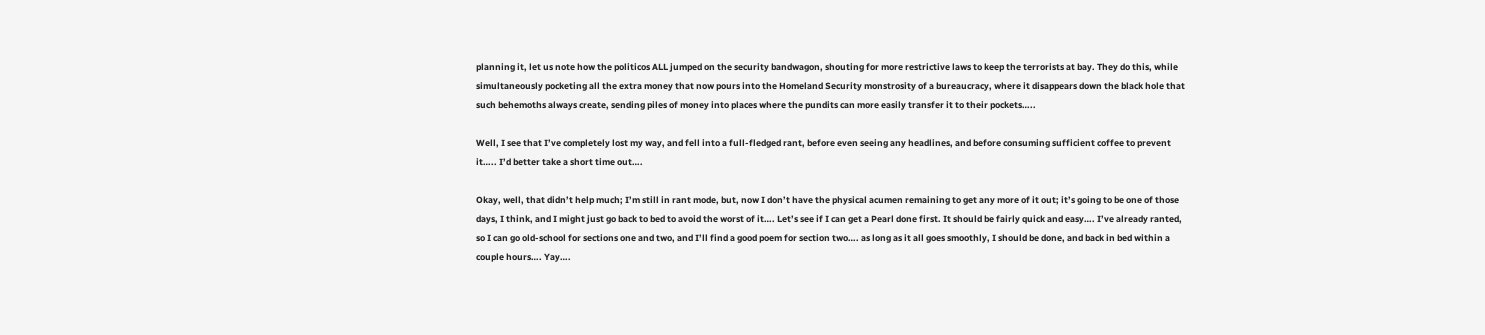planning it, let us note how the politicos ALL jumped on the security bandwagon, shouting for more restrictive laws to keep the terrorists at bay. They do this, while simultaneously pocketing all the extra money that now pours into the Homeland Security monstrosity of a bureaucracy, where it disappears down the black hole that such behemoths always create, sending piles of money into places where the pundits can more easily transfer it to their pockets…..

Well, I see that I’ve completely lost my way, and fell into a full-fledged rant, before even seeing any headlines, and before consuming sufficient coffee to prevent it….. I’d better take a short time out….

Okay, well, that didn’t help much; I’m still in rant mode, but, now I don’t have the physical acumen remaining to get any more of it out; it’s going to be one of those days, I think, and I might just go back to bed to avoid the worst of it…. Let’s see if I can get a Pearl done first. It should be fairly quick and easy…. I’ve already ranted, so I can go old-school for sections one and two, and I’ll find a good poem for section two…. as long as it all goes smoothly, I should be done, and back in bed within a couple hours…. Yay….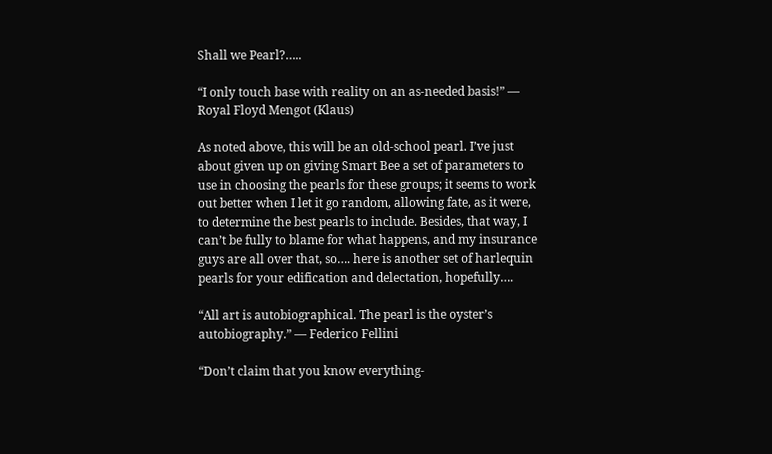Shall we Pearl?…..

“I only touch base with reality on an as-needed basis!” — Royal Floyd Mengot (Klaus)

As noted above, this will be an old-school pearl. I’ve just about given up on giving Smart Bee a set of parameters to use in choosing the pearls for these groups; it seems to work out better when I let it go random, allowing fate, as it were, to determine the best pearls to include. Besides, that way, I can’t be fully to blame for what happens, and my insurance guys are all over that, so…. here is another set of harlequin pearls for your edification and delectation, hopefully….

“All art is autobiographical. The pearl is the oyster’s autobiography.” — Federico Fellini

“Don’t claim that you know everything-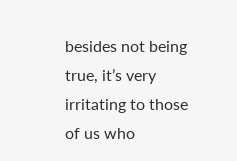besides not being true, it’s very irritating to those of us who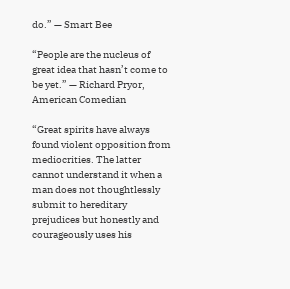do.” — Smart Bee

“People are the nucleus of great idea that hasn’t come to be yet.” — Richard Pryor, American Comedian

“Great spirits have always found violent opposition from mediocrities. The latter cannot understand it when a man does not thoughtlessly submit to hereditary prejudices but honestly and courageously uses his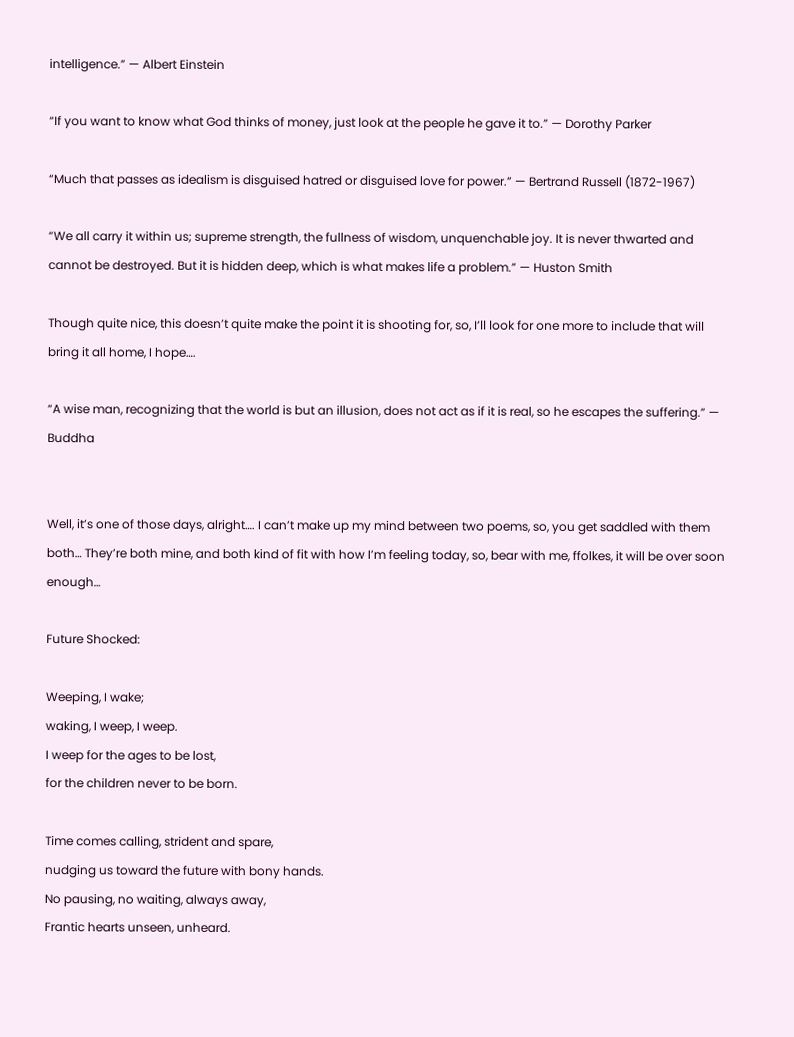intelligence.” — Albert Einstein

“If you want to know what God thinks of money, just look at the people he gave it to.” — Dorothy Parker

“Much that passes as idealism is disguised hatred or disguised love for power.” — Bertrand Russell (1872-1967)

“We all carry it within us; supreme strength, the fullness of wisdom, unquenchable joy. It is never thwarted and cannot be destroyed. But it is hidden deep, which is what makes life a problem.” — Huston Smith

Though quite nice, this doesn’t quite make the point it is shooting for, so, I’ll look for one more to include that will bring it all home, I hope….

“A wise man, recognizing that the world is but an illusion, does not act as if it is real, so he escapes the suffering.” — Buddha


Well, it’s one of those days, alright…. I can’t make up my mind between two poems, so, you get saddled with them both… They’re both mine, and both kind of fit with how I’m feeling today, so, bear with me, ffolkes, it will be over soon enough…

Future Shocked:

Weeping, I wake;
waking, I weep, I weep.
I weep for the ages to be lost,
for the children never to be born.

Time comes calling, strident and spare,
nudging us toward the future with bony hands.
No pausing, no waiting, always away,
Frantic hearts unseen, unheard.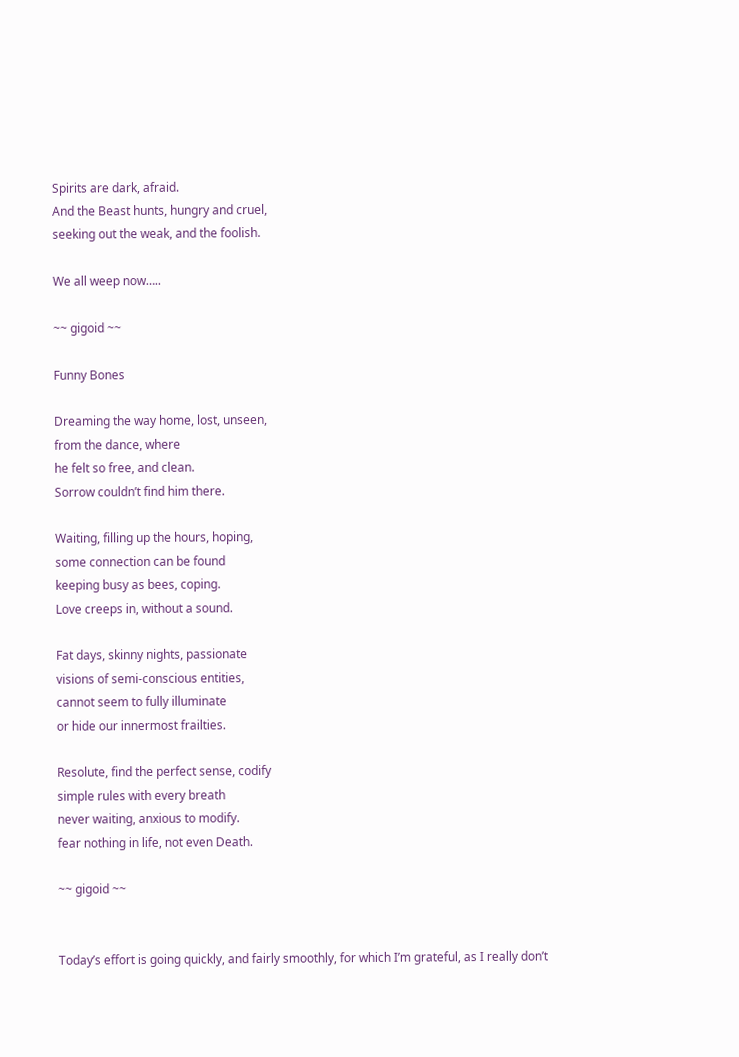Spirits are dark, afraid.
And the Beast hunts, hungry and cruel,
seeking out the weak, and the foolish.

We all weep now…..

~~ gigoid ~~

Funny Bones

Dreaming the way home, lost, unseen,
from the dance, where
he felt so free, and clean.
Sorrow couldn’t find him there.

Waiting, filling up the hours, hoping,
some connection can be found
keeping busy as bees, coping.
Love creeps in, without a sound.

Fat days, skinny nights, passionate
visions of semi-conscious entities,
cannot seem to fully illuminate
or hide our innermost frailties.

Resolute, find the perfect sense, codify
simple rules with every breath
never waiting, anxious to modify.
fear nothing in life, not even Death.

~~ gigoid ~~


Today’s effort is going quickly, and fairly smoothly, for which I’m grateful, as I really don’t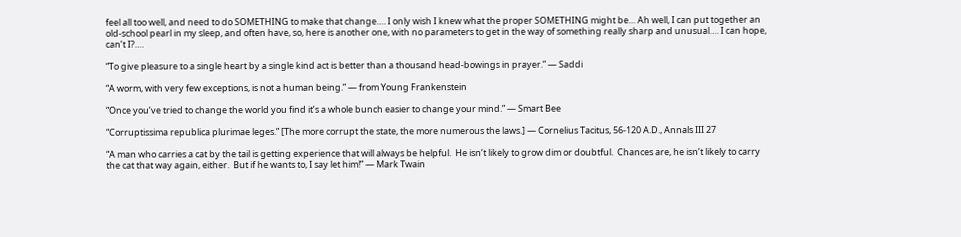feel all too well, and need to do SOMETHING to make that change…. I only wish I knew what the proper SOMETHING might be… Ah well, I can put together an old-school pearl in my sleep, and often have, so, here is another one, with no parameters to get in the way of something really sharp and unusual…. I can hope, can’t I?….

“To give pleasure to a single heart by a single kind act is better than a thousand head-bowings in prayer.” — Saddi

“A worm, with very few exceptions, is not a human being.” — from Young Frankenstein

“Once you’ve tried to change the world you find it’s a whole bunch easier to change your mind.” — Smart Bee

“Corruptissima republica plurimae leges.” [The more corrupt the state, the more numerous the laws.] — Cornelius Tacitus, 56-120 A.D., Annals III 27

“A man who carries a cat by the tail is getting experience that will always be helpful.  He isn’t likely to grow dim or doubtful.  Chances are, he isn’t likely to carry the cat that way again, either.  But if he wants to, I say let him!” — Mark Twain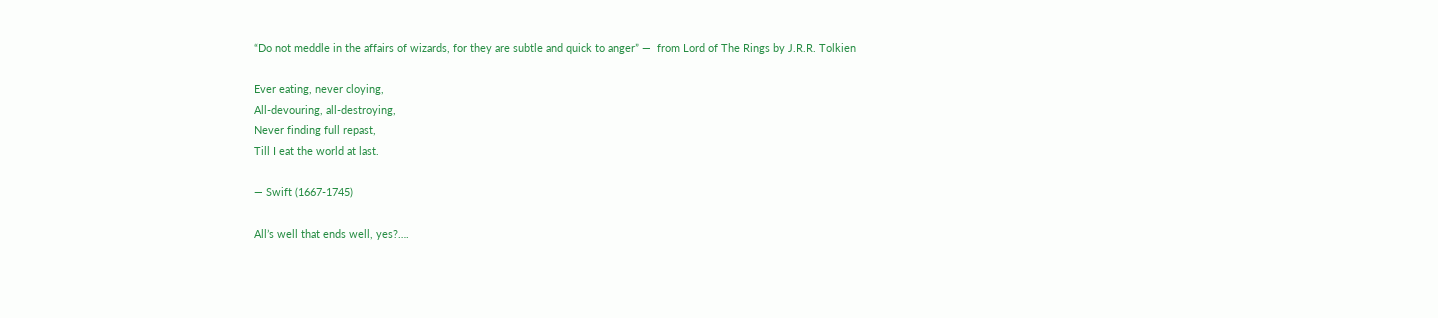“Do not meddle in the affairs of wizards, for they are subtle and quick to anger” —  from Lord of The Rings by J.R.R. Tolkien

Ever eating, never cloying,
All-devouring, all-destroying,
Never finding full repast,
Till I eat the world at last.

— Swift (1667-1745)

All’s well that ends well, yes?….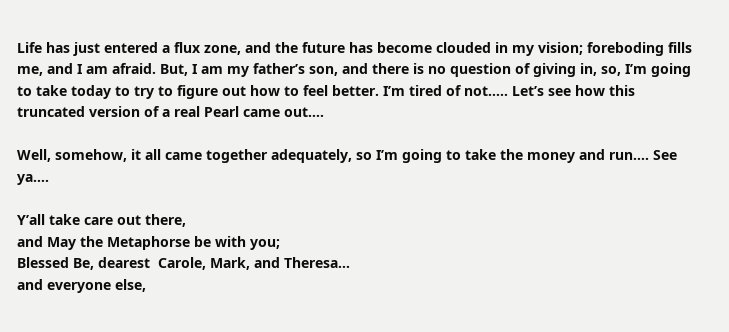Life has just entered a flux zone, and the future has become clouded in my vision; foreboding fills me, and I am afraid. But, I am my father’s son, and there is no question of giving in, so, I’m going to take today to try to figure out how to feel better. I’m tired of not….. Let’s see how this truncated version of a real Pearl came out….

Well, somehow, it all came together adequately, so I’m going to take the money and run…. See ya….

Y’all take care out there,
and May the Metaphorse be with you;
Blessed Be, dearest  Carole, Mark, and Theresa…
and everyone else,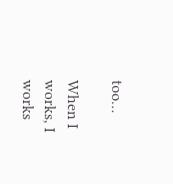too…

When I works, I works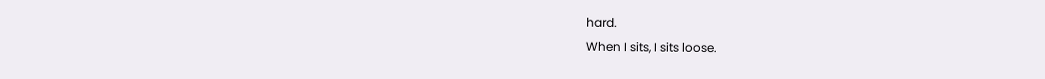hard.
When I sits, I sits loose.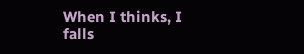When I thinks, I falls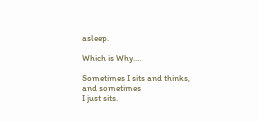asleep.

Which is Why….

Sometimes I sits and thinks,
and sometimes
I just sits.